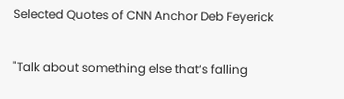Selected Quotes of CNN Anchor Deb Feyerick

"Talk about something else that‘s falling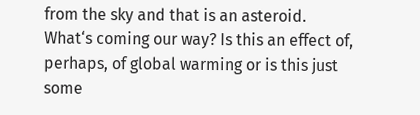from the sky and that is an asteroid. What‘s coming our way? Is this an effect of, perhaps, of global warming or is this just some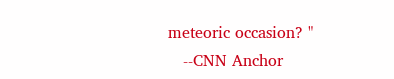meteoric occasion? "
   --CNN Anchor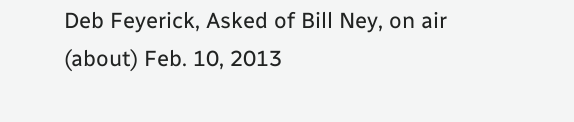Deb Feyerick, Asked of Bill Ney, on air (about) Feb. 10, 2013